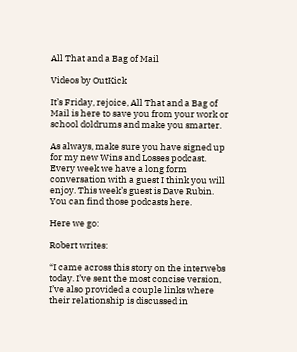All That and a Bag of Mail

Videos by OutKick

It’s Friday, rejoice, All That and a Bag of Mail is here to save you from your work or school doldrums and make you smarter.

As always, make sure you have signed up for my new Wins and Losses podcast. Every week we have a long form conversation with a guest I think you will enjoy. This week’s guest is Dave Rubin. You can find those podcasts here.

Here we go:

Robert writes:

“I came across this story on the interwebs today. I’ve sent the most concise version, I’ve also provided a couple links where their relationship is discussed in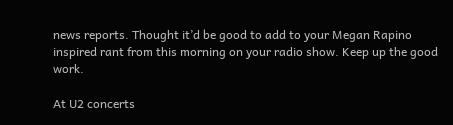news reports. Thought it’d be good to add to your Megan Rapino inspired rant from this morning on your radio show. Keep up the good work.

At U2 concerts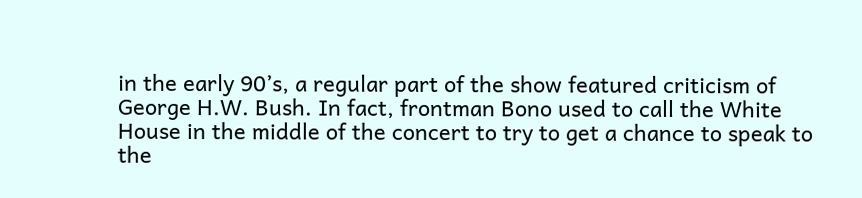in the early 90’s, a regular part of the show featured criticism of George H.W. Bush. In fact, frontman Bono used to call the White House in the middle of the concert to try to get a chance to speak to the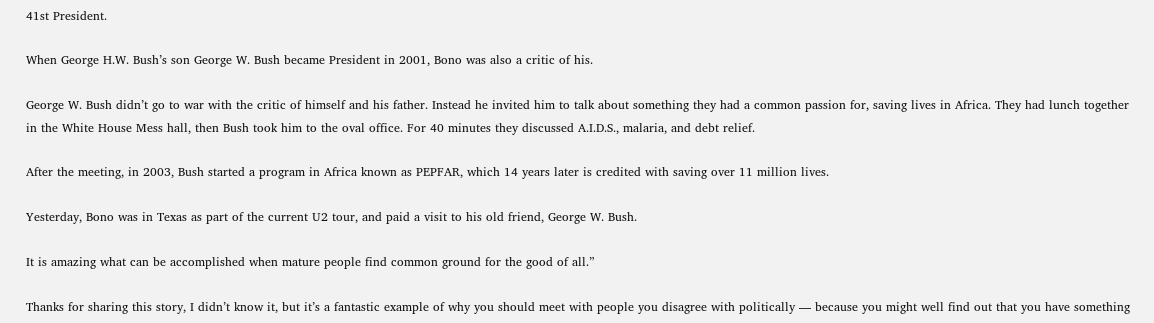41st President.

When George H.W. Bush’s son George W. Bush became President in 2001, Bono was also a critic of his.

George W. Bush didn’t go to war with the critic of himself and his father. Instead he invited him to talk about something they had a common passion for, saving lives in Africa. They had lunch together in the White House Mess hall, then Bush took him to the oval office. For 40 minutes they discussed A.I.D.S., malaria, and debt relief.

After the meeting, in 2003, Bush started a program in Africa known as PEPFAR, which 14 years later is credited with saving over 11 million lives.

Yesterday, Bono was in Texas as part of the current U2 tour, and paid a visit to his old friend, George W. Bush.

It is amazing what can be accomplished when mature people find common ground for the good of all.”

Thanks for sharing this story, I didn’t know it, but it’s a fantastic example of why you should meet with people you disagree with politically — because you might well find out that you have something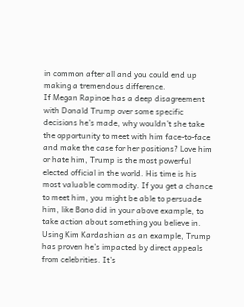in common after all and you could end up making a tremendous difference.
If Megan Rapinoe has a deep disagreement with Donald Trump over some specific decisions he’s made, why wouldn’t she take the opportunity to meet with him face-to-face and make the case for her positions? Love him or hate him, Trump is the most powerful elected official in the world. His time is his most valuable commodity. If you get a chance to meet him, you might be able to persuade him, like Bono did in your above example, to take action about something you believe in.
Using Kim Kardashian as an example, Trump has proven he’s impacted by direct appeals from celebrities. It’s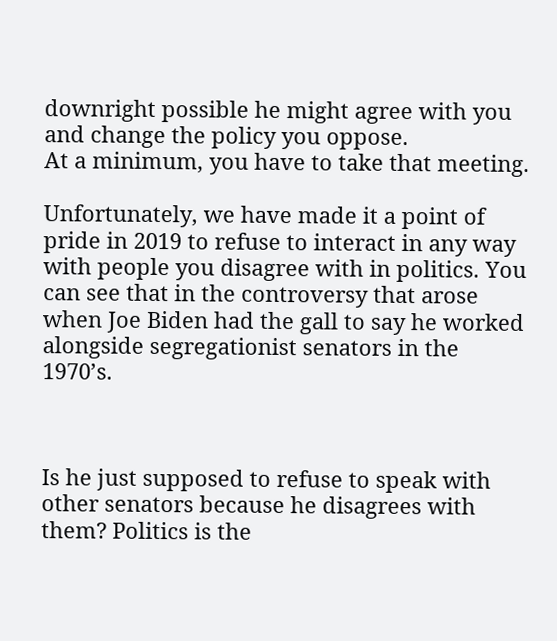downright possible he might agree with you and change the policy you oppose.
At a minimum, you have to take that meeting.

Unfortunately, we have made it a point of pride in 2019 to refuse to interact in any way with people you disagree with in politics. You can see that in the controversy that arose when Joe Biden had the gall to say he worked alongside segregationist senators in the 1970’s.



Is he just supposed to refuse to speak with other senators because he disagrees with them? Politics is the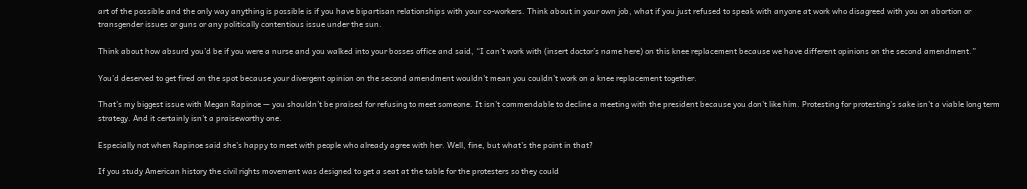art of the possible and the only way anything is possible is if you have bipartisan relationships with your co-workers. Think about in your own job, what if you just refused to speak with anyone at work who disagreed with you on abortion or transgender issues or guns or any politically contentious issue under the sun.

Think about how absurd you’d be if you were a nurse and you walked into your bosses office and said, “I can’t work with (insert doctor’s name here) on this knee replacement because we have different opinions on the second amendment.”

You’d deserved to get fired on the spot because your divergent opinion on the second amendment wouldn’t mean you couldn’t work on a knee replacement together.

That’s my biggest issue with Megan Rapinoe — you shouldn’t be praised for refusing to meet someone. It isn’t commendable to decline a meeting with the president because you don’t like him. Protesting for protesting’s sake isn’t a viable long term strategy. And it certainly isn’t a praiseworthy one.

Especially not when Rapinoe said she’s happy to meet with people who already agree with her. Well, fine, but what’s the point in that?

If you study American history the civil rights movement was designed to get a seat at the table for the protesters so they could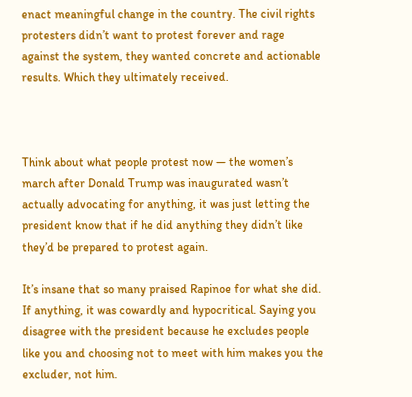enact meaningful change in the country. The civil rights protesters didn’t want to protest forever and rage against the system, they wanted concrete and actionable results. Which they ultimately received.



Think about what people protest now — the women’s march after Donald Trump was inaugurated wasn’t actually advocating for anything, it was just letting the president know that if he did anything they didn’t like they’d be prepared to protest again.

It’s insane that so many praised Rapinoe for what she did. If anything, it was cowardly and hypocritical. Saying you disagree with the president because he excludes people like you and choosing not to meet with him makes you the excluder, not him.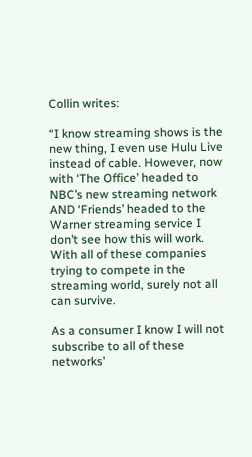Collin writes:

“I know streaming shows is the new thing, I even use Hulu Live instead of cable. However, now with ‘The Office’ headed to NBC’s new streaming network AND ‘Friends’ headed to the Warner streaming service I don’t see how this will work. With all of these companies trying to compete in the streaming world, surely not all can survive.

As a consumer I know I will not subscribe to all of these networks’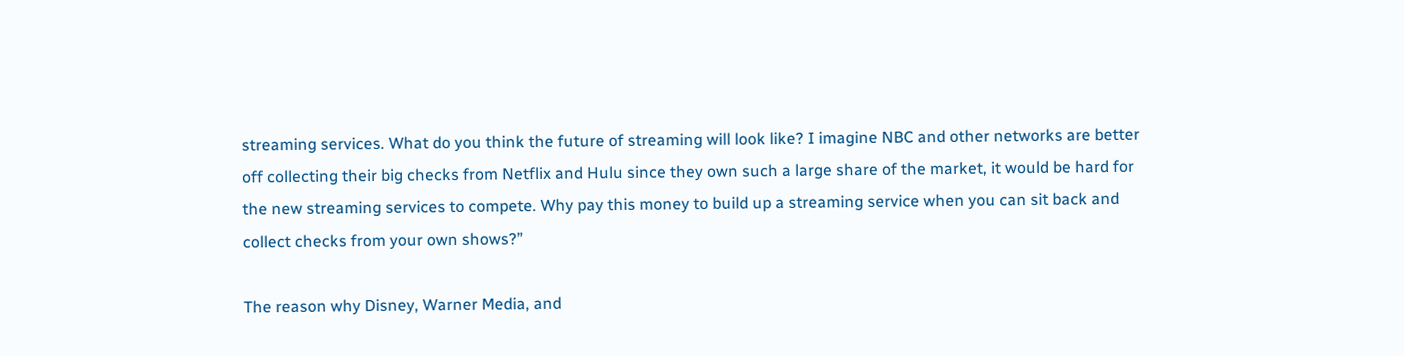streaming services. What do you think the future of streaming will look like? I imagine NBC and other networks are better off collecting their big checks from Netflix and Hulu since they own such a large share of the market, it would be hard for the new streaming services to compete. Why pay this money to build up a streaming service when you can sit back and collect checks from your own shows?”

The reason why Disney, Warner Media, and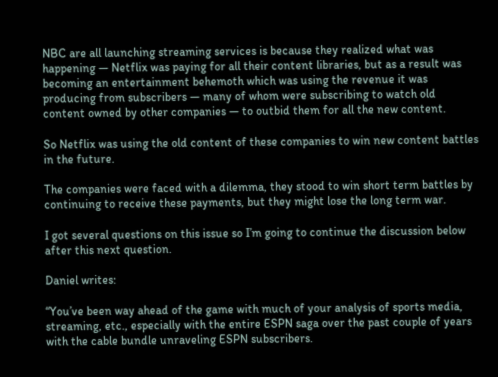NBC are all launching streaming services is because they realized what was happening — Netflix was paying for all their content libraries, but as a result was becoming an entertainment behemoth which was using the revenue it was producing from subscribers — many of whom were subscribing to watch old content owned by other companies — to outbid them for all the new content.

So Netflix was using the old content of these companies to win new content battles in the future.

The companies were faced with a dilemma, they stood to win short term battles by continuing to receive these payments, but they might lose the long term war.

I got several questions on this issue so I’m going to continue the discussion below after this next question.

Daniel writes:

“You’ve been way ahead of the game with much of your analysis of sports media, streaming, etc., especially with the entire ESPN saga over the past couple of years with the cable bundle unraveling ESPN subscribers.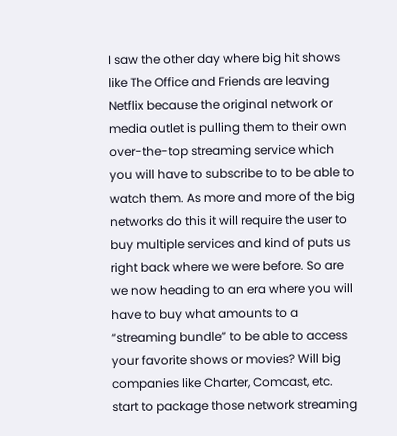I saw the other day where big hit shows like The Office and Friends are leaving Netflix because the original network or media outlet is pulling them to their own over-the-top streaming service which you will have to subscribe to to be able to watch them. As more and more of the big networks do this it will require the user to buy multiple services and kind of puts us right back where we were before. So are we now heading to an era where you will have to buy what amounts to a “streaming bundle” to be able to access your favorite shows or movies? Will big companies like Charter, Comcast, etc. start to package those network streaming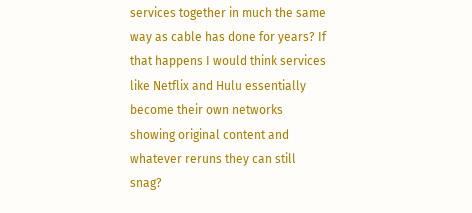services together in much the same way as cable has done for years? If that happens I would think services like Netflix and Hulu essentially become their own networks showing original content and whatever reruns they can still snag?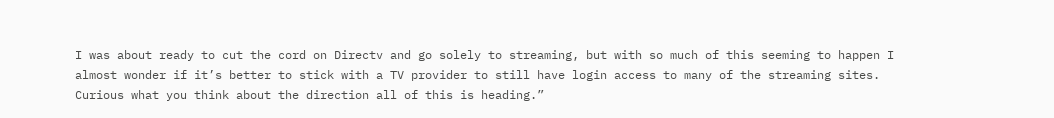I was about ready to cut the cord on Directv and go solely to streaming, but with so much of this seeming to happen I almost wonder if it’s better to stick with a TV provider to still have login access to many of the streaming sites. Curious what you think about the direction all of this is heading.”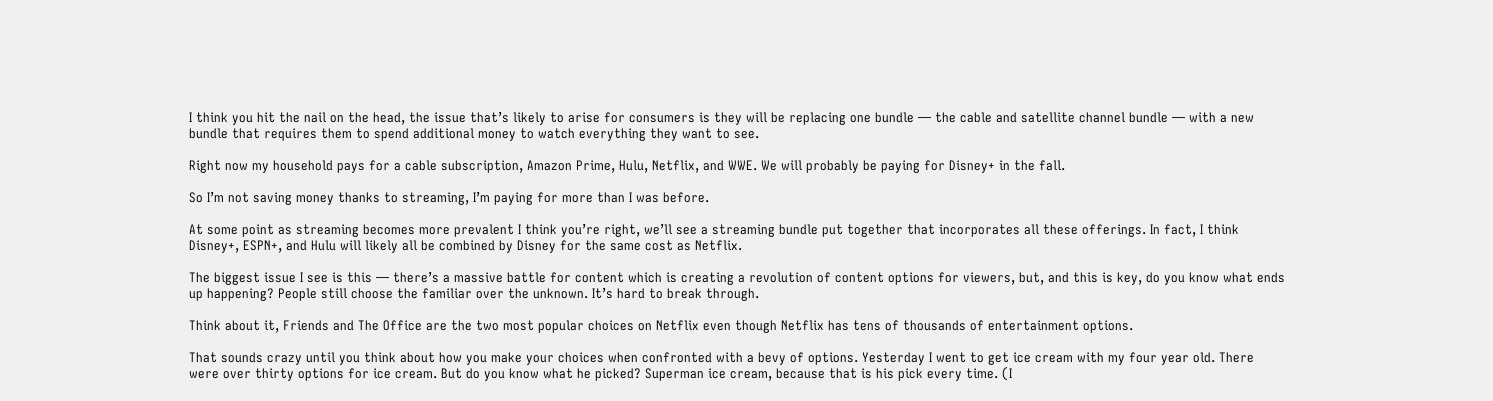I think you hit the nail on the head, the issue that’s likely to arise for consumers is they will be replacing one bundle — the cable and satellite channel bundle — with a new bundle that requires them to spend additional money to watch everything they want to see.

Right now my household pays for a cable subscription, Amazon Prime, Hulu, Netflix, and WWE. We will probably be paying for Disney+ in the fall.

So I’m not saving money thanks to streaming, I’m paying for more than I was before.

At some point as streaming becomes more prevalent I think you’re right, we’ll see a streaming bundle put together that incorporates all these offerings. In fact, I think Disney+, ESPN+, and Hulu will likely all be combined by Disney for the same cost as Netflix.

The biggest issue I see is this — there’s a massive battle for content which is creating a revolution of content options for viewers, but, and this is key, do you know what ends up happening? People still choose the familiar over the unknown. It’s hard to break through.

Think about it, Friends and The Office are the two most popular choices on Netflix even though Netflix has tens of thousands of entertainment options.

That sounds crazy until you think about how you make your choices when confronted with a bevy of options. Yesterday I went to get ice cream with my four year old. There were over thirty options for ice cream. But do you know what he picked? Superman ice cream, because that is his pick every time. (I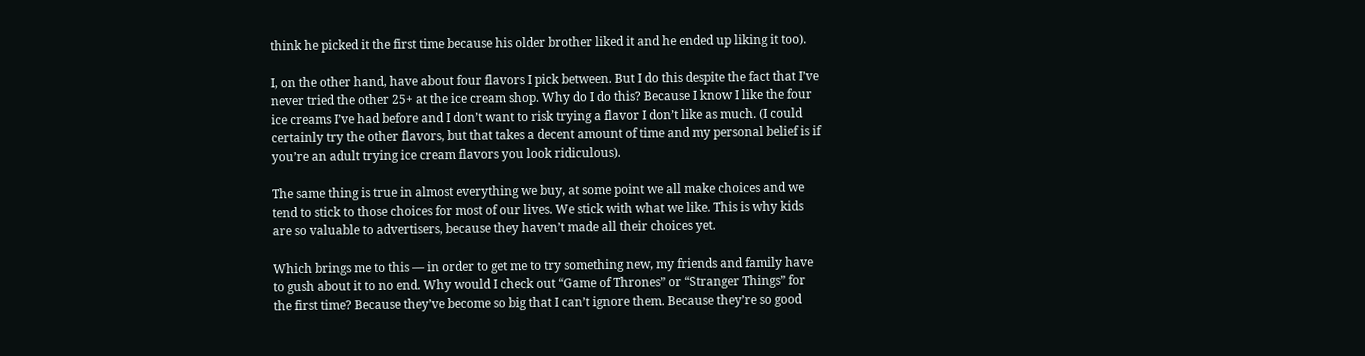think he picked it the first time because his older brother liked it and he ended up liking it too).

I, on the other hand, have about four flavors I pick between. But I do this despite the fact that I’ve never tried the other 25+ at the ice cream shop. Why do I do this? Because I know I like the four ice creams I’ve had before and I don’t want to risk trying a flavor I don’t like as much. (I could certainly try the other flavors, but that takes a decent amount of time and my personal belief is if you’re an adult trying ice cream flavors you look ridiculous).

The same thing is true in almost everything we buy, at some point we all make choices and we tend to stick to those choices for most of our lives. We stick with what we like. This is why kids are so valuable to advertisers, because they haven’t made all their choices yet.

Which brings me to this — in order to get me to try something new, my friends and family have to gush about it to no end. Why would I check out “Game of Thrones” or “Stranger Things” for the first time? Because they’ve become so big that I can’t ignore them. Because they’re so good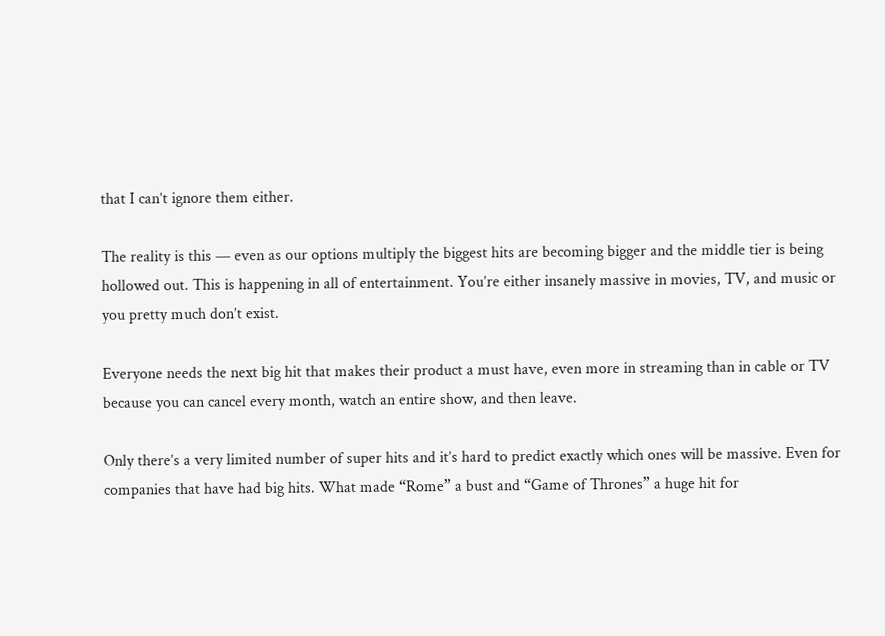that I can’t ignore them either.

The reality is this — even as our options multiply the biggest hits are becoming bigger and the middle tier is being hollowed out. This is happening in all of entertainment. You’re either insanely massive in movies, TV, and music or you pretty much don’t exist.

Everyone needs the next big hit that makes their product a must have, even more in streaming than in cable or TV because you can cancel every month, watch an entire show, and then leave.

Only there’s a very limited number of super hits and it’s hard to predict exactly which ones will be massive. Even for companies that have had big hits. What made “Rome” a bust and “Game of Thrones” a huge hit for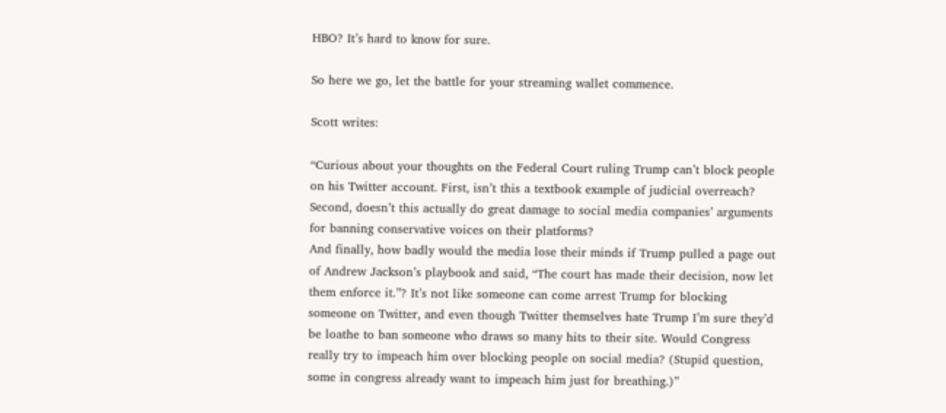HBO? It’s hard to know for sure.

So here we go, let the battle for your streaming wallet commence.

Scott writes:

“Curious about your thoughts on the Federal Court ruling Trump can’t block people on his Twitter account. First, isn’t this a textbook example of judicial overreach? Second, doesn’t this actually do great damage to social media companies’ arguments for banning conservative voices on their platforms?
And finally, how badly would the media lose their minds if Trump pulled a page out of Andrew Jackson’s playbook and said, “The court has made their decision, now let them enforce it.”? It’s not like someone can come arrest Trump for blocking someone on Twitter, and even though Twitter themselves hate Trump I’m sure they’d be loathe to ban someone who draws so many hits to their site. Would Congress really try to impeach him over blocking people on social media? (Stupid question, some in congress already want to impeach him just for breathing.)”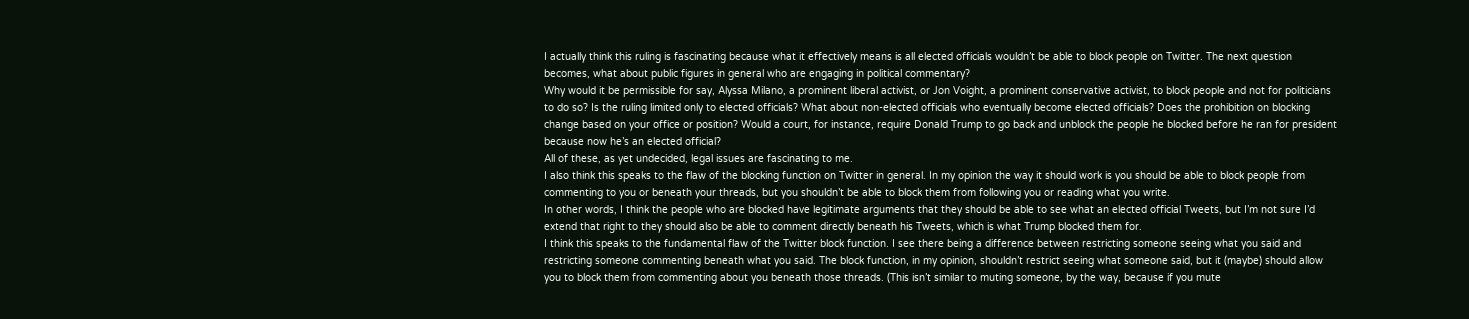I actually think this ruling is fascinating because what it effectively means is all elected officials wouldn’t be able to block people on Twitter. The next question becomes, what about public figures in general who are engaging in political commentary?
Why would it be permissible for say, Alyssa Milano, a prominent liberal activist, or Jon Voight, a prominent conservative activist, to block people and not for politicians to do so? Is the ruling limited only to elected officials? What about non-elected officials who eventually become elected officials? Does the prohibition on blocking change based on your office or position? Would a court, for instance, require Donald Trump to go back and unblock the people he blocked before he ran for president because now he’s an elected official?
All of these, as yet undecided, legal issues are fascinating to me.
I also think this speaks to the flaw of the blocking function on Twitter in general. In my opinion the way it should work is you should be able to block people from commenting to you or beneath your threads, but you shouldn’t be able to block them from following you or reading what you write.
In other words, I think the people who are blocked have legitimate arguments that they should be able to see what an elected official Tweets, but I’m not sure I’d extend that right to they should also be able to comment directly beneath his Tweets, which is what Trump blocked them for.
I think this speaks to the fundamental flaw of the Twitter block function. I see there being a difference between restricting someone seeing what you said and restricting someone commenting beneath what you said. The block function, in my opinion, shouldn’t restrict seeing what someone said, but it (maybe) should allow you to block them from commenting about you beneath those threads. (This isn’t similar to muting someone, by the way, because if you mute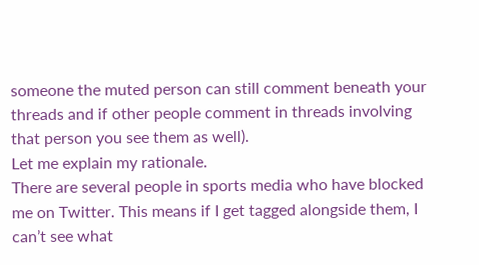someone the muted person can still comment beneath your threads and if other people comment in threads involving that person you see them as well).
Let me explain my rationale.
There are several people in sports media who have blocked me on Twitter. This means if I get tagged alongside them, I can’t see what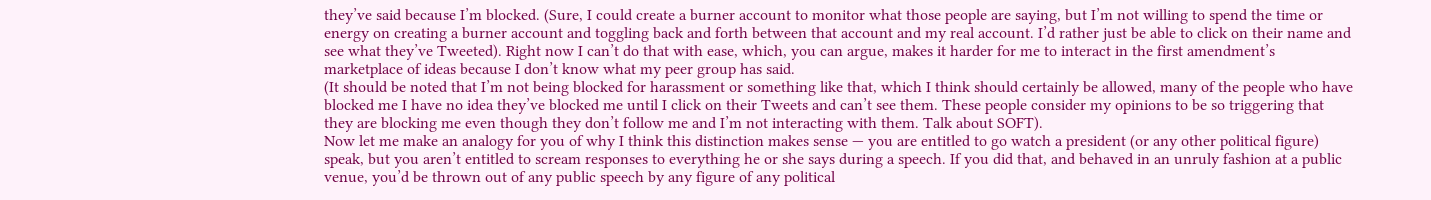they’ve said because I’m blocked. (Sure, I could create a burner account to monitor what those people are saying, but I’m not willing to spend the time or energy on creating a burner account and toggling back and forth between that account and my real account. I’d rather just be able to click on their name and see what they’ve Tweeted). Right now I can’t do that with ease, which, you can argue, makes it harder for me to interact in the first amendment’s marketplace of ideas because I don’t know what my peer group has said.
(It should be noted that I’m not being blocked for harassment or something like that, which I think should certainly be allowed, many of the people who have blocked me I have no idea they’ve blocked me until I click on their Tweets and can’t see them. These people consider my opinions to be so triggering that they are blocking me even though they don’t follow me and I’m not interacting with them. Talk about SOFT).
Now let me make an analogy for you of why I think this distinction makes sense — you are entitled to go watch a president (or any other political figure) speak, but you aren’t entitled to scream responses to everything he or she says during a speech. If you did that, and behaved in an unruly fashion at a public venue, you’d be thrown out of any public speech by any figure of any political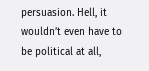persuasion. Hell, it wouldn’t even have to be political at all,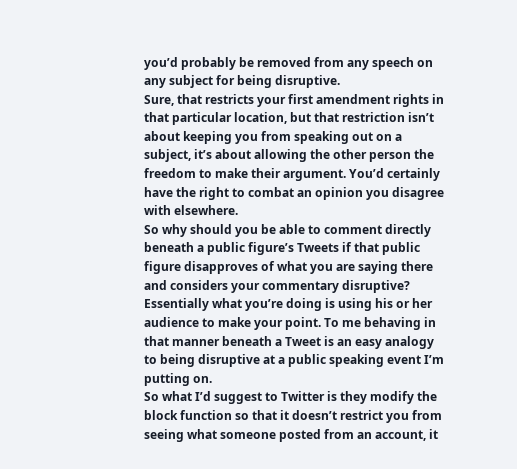you’d probably be removed from any speech on any subject for being disruptive.
Sure, that restricts your first amendment rights in that particular location, but that restriction isn’t about keeping you from speaking out on a subject, it’s about allowing the other person the freedom to make their argument. You’d certainly have the right to combat an opinion you disagree with elsewhere.
So why should you be able to comment directly beneath a public figure’s Tweets if that public figure disapproves of what you are saying there and considers your commentary disruptive? Essentially what you’re doing is using his or her audience to make your point. To me behaving in that manner beneath a Tweet is an easy analogy to being disruptive at a public speaking event I’m putting on.
So what I’d suggest to Twitter is they modify the block function so that it doesn’t restrict you from seeing what someone posted from an account, it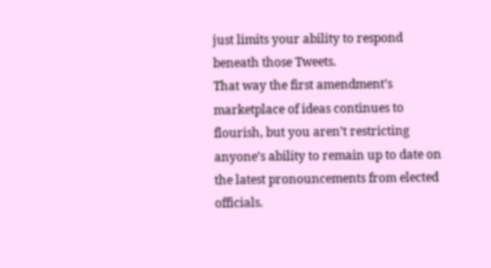just limits your ability to respond beneath those Tweets.
That way the first amendment’s marketplace of ideas continues to flourish, but you aren’t restricting anyone’s ability to remain up to date on the latest pronouncements from elected officials.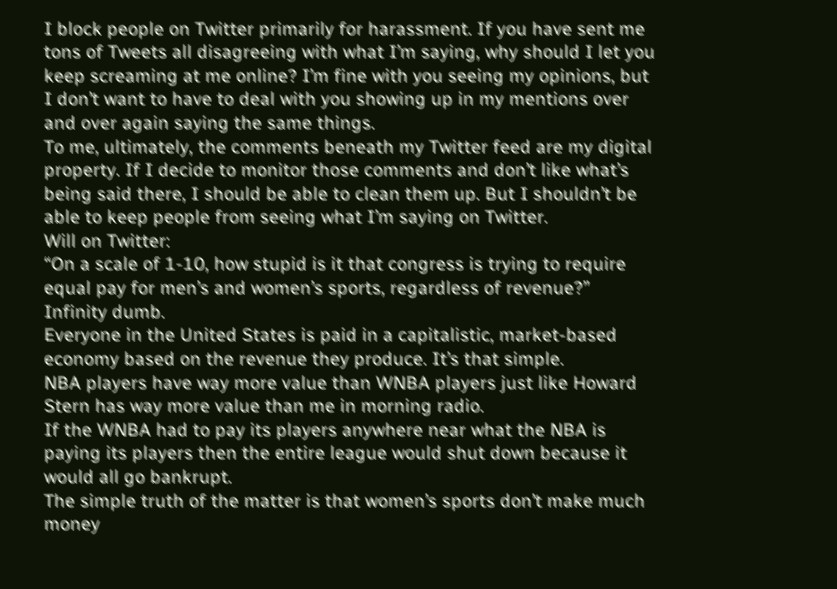I block people on Twitter primarily for harassment. If you have sent me tons of Tweets all disagreeing with what I’m saying, why should I let you keep screaming at me online? I’m fine with you seeing my opinions, but I don’t want to have to deal with you showing up in my mentions over and over again saying the same things.
To me, ultimately, the comments beneath my Twitter feed are my digital property. If I decide to monitor those comments and don’t like what’s being said there, I should be able to clean them up. But I shouldn’t be able to keep people from seeing what I’m saying on Twitter.
Will on Twitter:
“On a scale of 1-10, how stupid is it that congress is trying to require equal pay for men’s and women’s sports, regardless of revenue?”
Infinity dumb.
Everyone in the United States is paid in a capitalistic, market-based economy based on the revenue they produce. It’s that simple.
NBA players have way more value than WNBA players just like Howard Stern has way more value than me in morning radio.
If the WNBA had to pay its players anywhere near what the NBA is paying its players then the entire league would shut down because it would all go bankrupt.
The simple truth of the matter is that women’s sports don’t make much money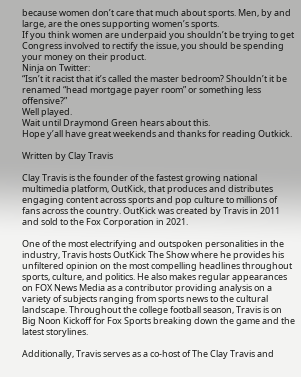because women don’t care that much about sports. Men, by and large, are the ones supporting women’s sports.
If you think women are underpaid you shouldn’t be trying to get Congress involved to rectify the issue, you should be spending your money on their product.
Ninja on Twitter:
“Isn’t it racist that it’s called the master bedroom? Shouldn’t it be renamed “head mortgage payer room” or something less offensive?”
Well played.
Wait until Draymond Green hears about this.
Hope y’all have great weekends and thanks for reading Outkick.

Written by Clay Travis

Clay Travis is the founder of the fastest growing national multimedia platform, OutKick, that produces and distributes engaging content across sports and pop culture to millions of fans across the country. OutKick was created by Travis in 2011 and sold to the Fox Corporation in 2021.

One of the most electrifying and outspoken personalities in the industry, Travis hosts OutKick The Show where he provides his unfiltered opinion on the most compelling headlines throughout sports, culture, and politics. He also makes regular appearances on FOX News Media as a contributor providing analysis on a variety of subjects ranging from sports news to the cultural landscape. Throughout the college football season, Travis is on Big Noon Kickoff for Fox Sports breaking down the game and the latest storylines.

Additionally, Travis serves as a co-host of The Clay Travis and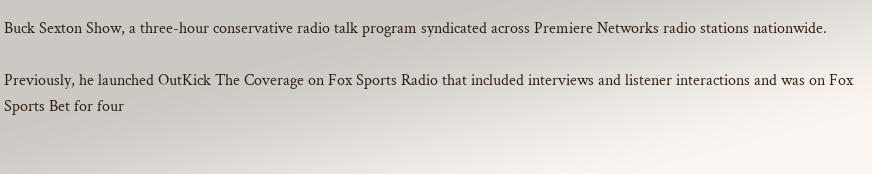Buck Sexton Show, a three-hour conservative radio talk program syndicated across Premiere Networks radio stations nationwide.

Previously, he launched OutKick The Coverage on Fox Sports Radio that included interviews and listener interactions and was on Fox Sports Bet for four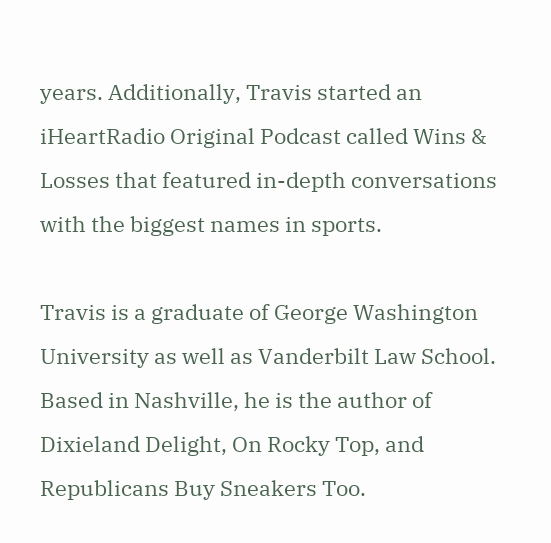years. Additionally, Travis started an iHeartRadio Original Podcast called Wins & Losses that featured in-depth conversations with the biggest names in sports.

Travis is a graduate of George Washington University as well as Vanderbilt Law School. Based in Nashville, he is the author of Dixieland Delight, On Rocky Top, and Republicans Buy Sneakers Too.